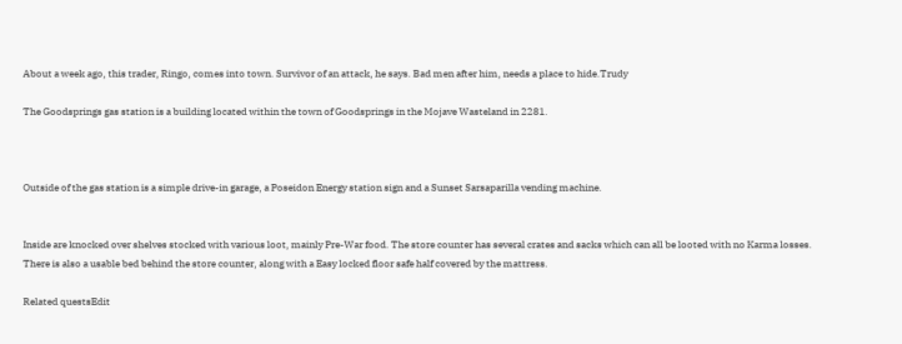About a week ago, this trader, Ringo, comes into town. Survivor of an attack, he says. Bad men after him, needs a place to hide.Trudy

The Goodsprings gas station is a building located within the town of Goodsprings in the Mojave Wasteland in 2281.



Outside of the gas station is a simple drive-in garage, a Poseidon Energy station sign and a Sunset Sarsaparilla vending machine.


Inside are knocked over shelves stocked with various loot, mainly Pre-War food. The store counter has several crates and sacks which can all be looted with no Karma losses. There is also a usable bed behind the store counter, along with a Easy locked floor safe half covered by the mattress.

Related questsEdit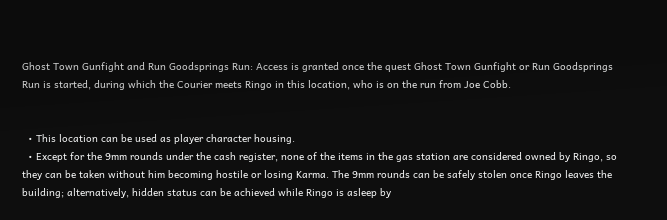Ghost Town Gunfight and Run Goodsprings Run: Access is granted once the quest Ghost Town Gunfight or Run Goodsprings Run is started, during which the Courier meets Ringo in this location, who is on the run from Joe Cobb.


  • This location can be used as player character housing.
  • Except for the 9mm rounds under the cash register, none of the items in the gas station are considered owned by Ringo, so they can be taken without him becoming hostile or losing Karma. The 9mm rounds can be safely stolen once Ringo leaves the building; alternatively, hidden status can be achieved while Ringo is asleep by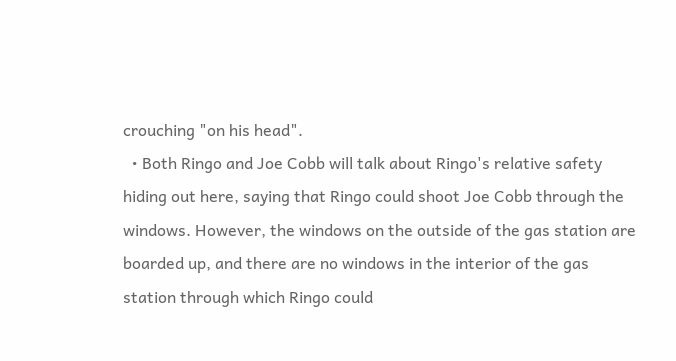crouching "on his head".
  • Both Ringo and Joe Cobb will talk about Ringo's relative safety hiding out here, saying that Ringo could shoot Joe Cobb through the windows. However, the windows on the outside of the gas station are boarded up, and there are no windows in the interior of the gas station through which Ringo could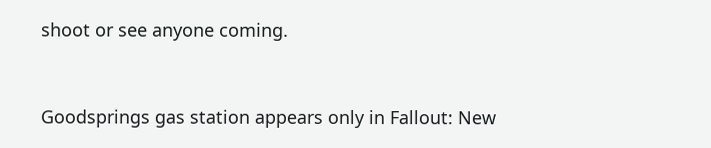shoot or see anyone coming.


Goodsprings gas station appears only in Fallout: New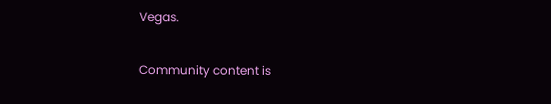Vegas.

Community content is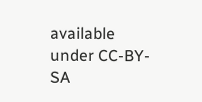available under CC-BY-SA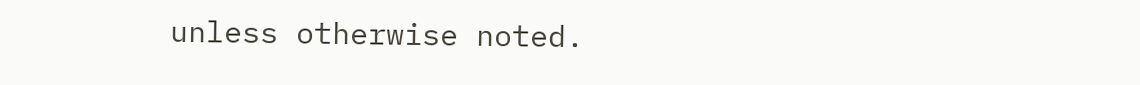unless otherwise noted.